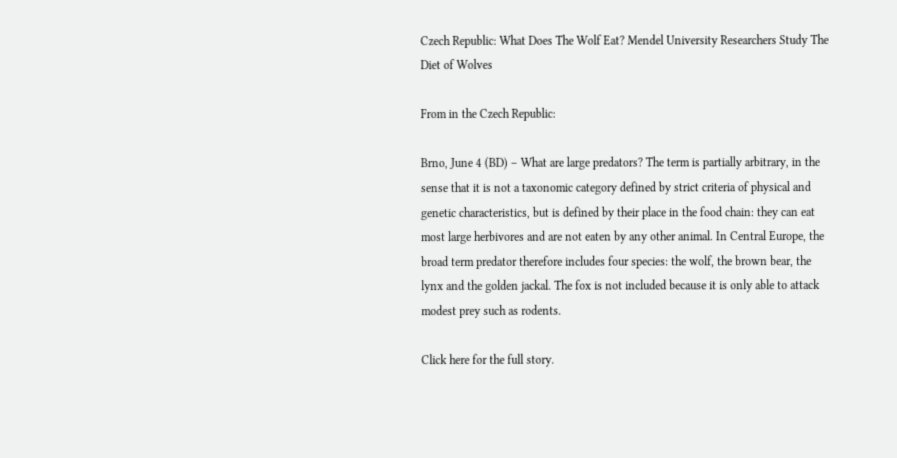Czech Republic: What Does The Wolf Eat? Mendel University Researchers Study The Diet of Wolves

From in the Czech Republic:

Brno, June 4 (BD) – What are large predators? The term is partially arbitrary, in the sense that it is not a taxonomic category defined by strict criteria of physical and genetic characteristics, but is defined by their place in the food chain: they can eat most large herbivores and are not eaten by any other animal. In Central Europe, the broad term predator therefore includes four species: the wolf, the brown bear, the lynx and the golden jackal. The fox is not included because it is only able to attack modest prey such as rodents.

Click here for the full story.